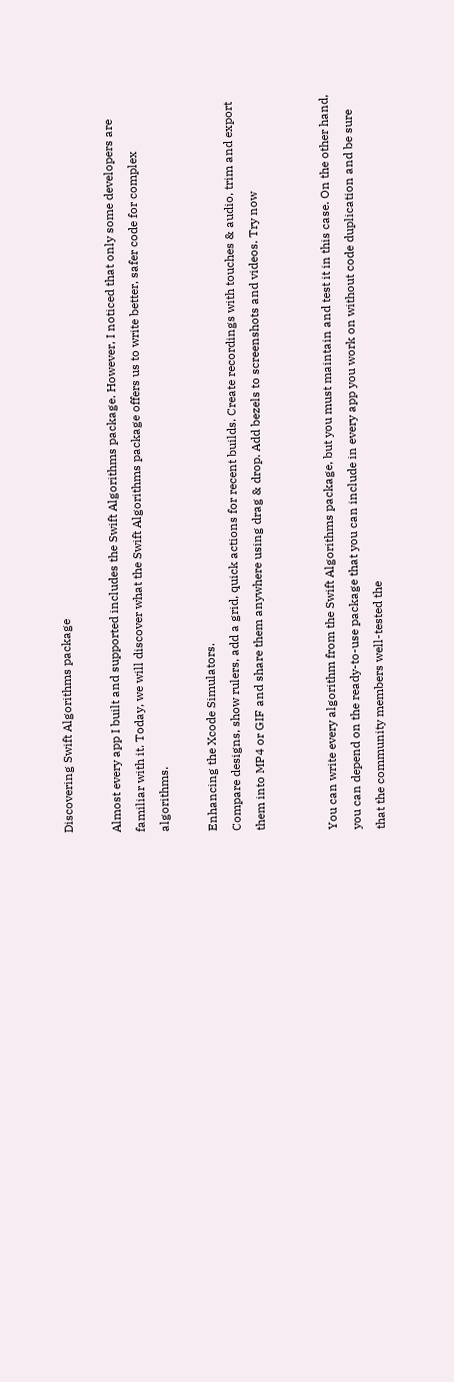Discovering Swift Algorithms package

Almost every app I built and supported includes the Swift Algorithms package. However, I noticed that only some developers are familiar with it. Today, we will discover what the Swift Algorithms package offers us to write better, safer code for complex algorithms.

Enhancing the Xcode Simulators.
Compare designs, show rulers, add a grid, quick actions for recent builds. Create recordings with touches & audio, trim and export them into MP4 or GIF and share them anywhere using drag & drop. Add bezels to screenshots and videos. Try now


You can write every algorithm from the Swift Algorithms package, but you must maintain and test it in this case. On the other hand, you can depend on the ready-to-use package that you can include in every app you work on without code duplication and be sure that the community members well-tested the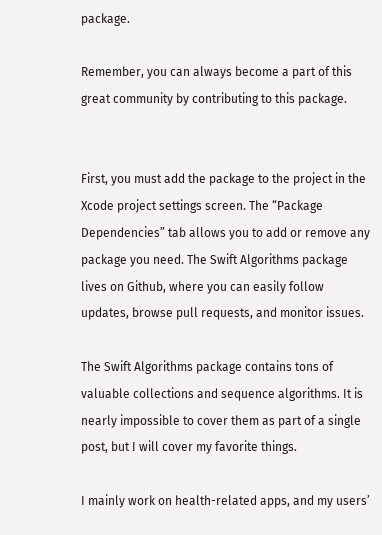package.

Remember, you can always become a part of this great community by contributing to this package.


First, you must add the package to the project in the Xcode project settings screen. The “Package Dependencies” tab allows you to add or remove any package you need. The Swift Algorithms package lives on Github, where you can easily follow updates, browse pull requests, and monitor issues.

The Swift Algorithms package contains tons of valuable collections and sequence algorithms. It is nearly impossible to cover them as part of a single post, but I will cover my favorite things.

I mainly work on health-related apps, and my users’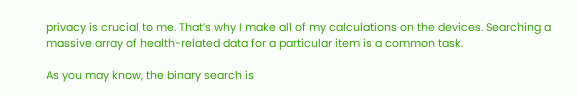privacy is crucial to me. That’s why I make all of my calculations on the devices. Searching a massive array of health-related data for a particular item is a common task.

As you may know, the binary search is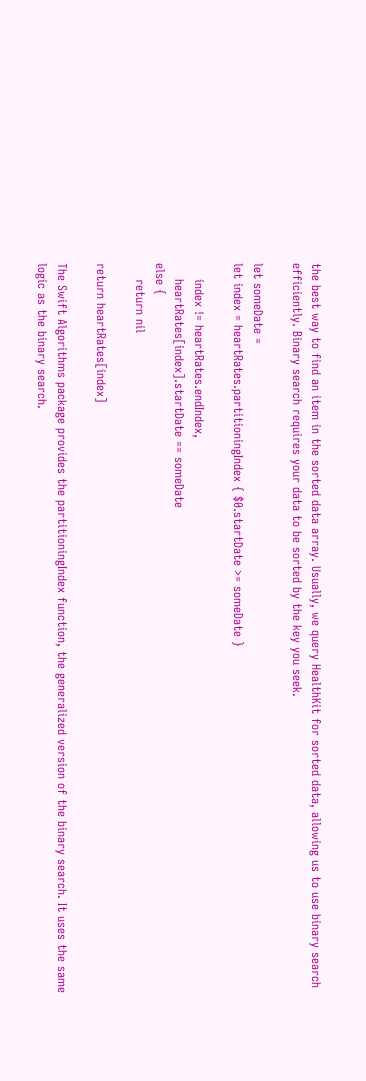the best way to find an item in the sorted data array. Usually, we query HealthKit for sorted data, allowing us to use binary search efficiently. Binary search requires your data to be sorted by the key you seek.

let someDate =
let index = heartRates.partitioningIndex { $0.startDate >= someDate }

    index != heartRates.endIndex,
    heartRates[index].startDate == someDate
else {
    return nil

return heartRates[index]

The Swift Algorithms package provides the partitioningIndex function, the generalized version of the binary search. It uses the same logic as the binary search.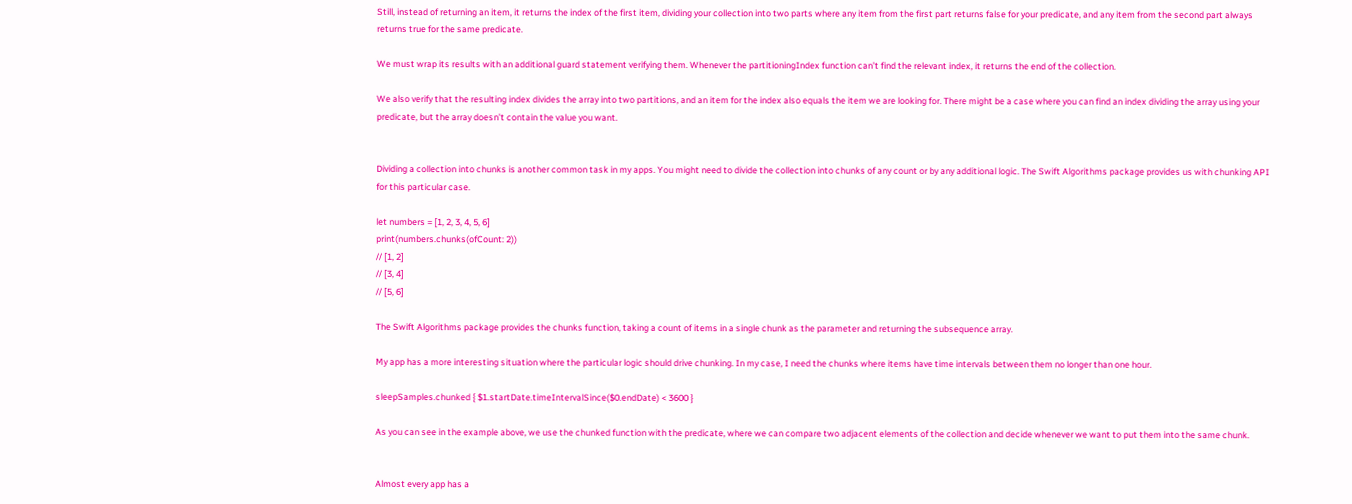Still, instead of returning an item, it returns the index of the first item, dividing your collection into two parts where any item from the first part returns false for your predicate, and any item from the second part always returns true for the same predicate.

We must wrap its results with an additional guard statement verifying them. Whenever the partitioningIndex function can’t find the relevant index, it returns the end of the collection.

We also verify that the resulting index divides the array into two partitions, and an item for the index also equals the item we are looking for. There might be a case where you can find an index dividing the array using your predicate, but the array doesn’t contain the value you want.


Dividing a collection into chunks is another common task in my apps. You might need to divide the collection into chunks of any count or by any additional logic. The Swift Algorithms package provides us with chunking API for this particular case.

let numbers = [1, 2, 3, 4, 5, 6]
print(numbers.chunks(ofCount: 2))
// [1, 2]
// [3, 4]
// [5, 6]

The Swift Algorithms package provides the chunks function, taking a count of items in a single chunk as the parameter and returning the subsequence array.

My app has a more interesting situation where the particular logic should drive chunking. In my case, I need the chunks where items have time intervals between them no longer than one hour.

sleepSamples.chunked { $1.startDate.timeIntervalSince($0.endDate) < 3600 }

As you can see in the example above, we use the chunked function with the predicate, where we can compare two adjacent elements of the collection and decide whenever we want to put them into the same chunk.


Almost every app has a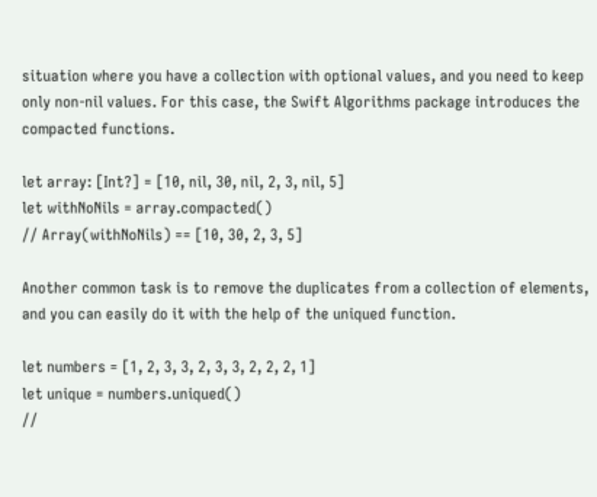situation where you have a collection with optional values, and you need to keep only non-nil values. For this case, the Swift Algorithms package introduces the compacted functions.

let array: [Int?] = [10, nil, 30, nil, 2, 3, nil, 5]
let withNoNils = array.compacted()
// Array(withNoNils) == [10, 30, 2, 3, 5]

Another common task is to remove the duplicates from a collection of elements, and you can easily do it with the help of the uniqued function.

let numbers = [1, 2, 3, 3, 2, 3, 3, 2, 2, 2, 1]
let unique = numbers.uniqued()
//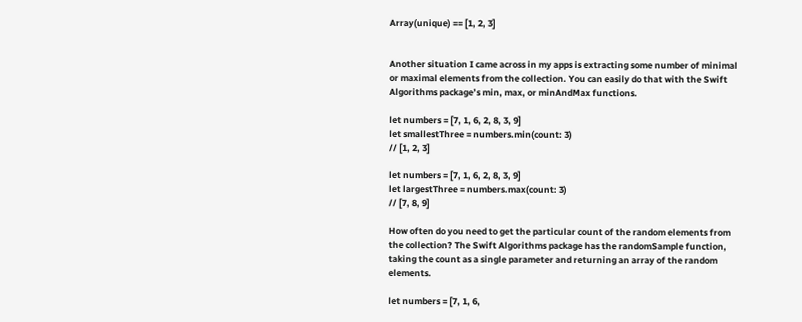Array(unique) == [1, 2, 3]


Another situation I came across in my apps is extracting some number of minimal or maximal elements from the collection. You can easily do that with the Swift Algorithms package’s min, max, or minAndMax functions.

let numbers = [7, 1, 6, 2, 8, 3, 9]
let smallestThree = numbers.min(count: 3)
// [1, 2, 3]

let numbers = [7, 1, 6, 2, 8, 3, 9]
let largestThree = numbers.max(count: 3)
// [7, 8, 9]

How often do you need to get the particular count of the random elements from the collection? The Swift Algorithms package has the randomSample function, taking the count as a single parameter and returning an array of the random elements.

let numbers = [7, 1, 6,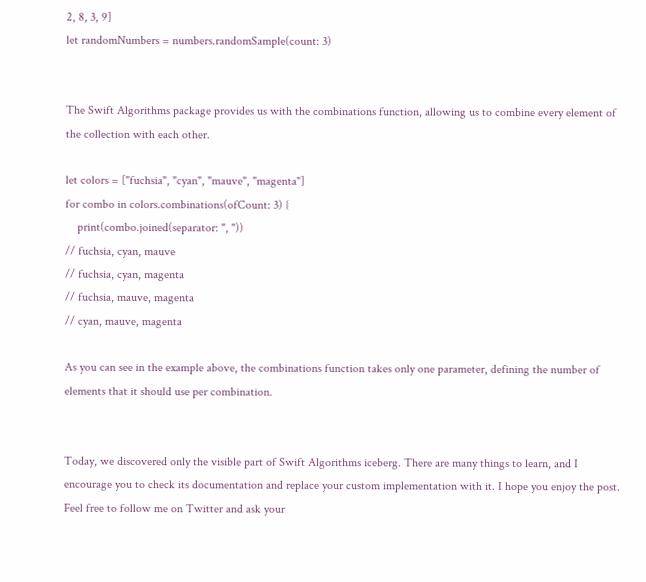2, 8, 3, 9]
let randomNumbers = numbers.randomSample(count: 3)


The Swift Algorithms package provides us with the combinations function, allowing us to combine every element of the collection with each other.

let colors = ["fuchsia", "cyan", "mauve", "magenta"]
for combo in colors.combinations(ofCount: 3) {
    print(combo.joined(separator: ", "))
// fuchsia, cyan, mauve
// fuchsia, cyan, magenta
// fuchsia, mauve, magenta
// cyan, mauve, magenta

As you can see in the example above, the combinations function takes only one parameter, defining the number of elements that it should use per combination.


Today, we discovered only the visible part of Swift Algorithms iceberg. There are many things to learn, and I encourage you to check its documentation and replace your custom implementation with it. I hope you enjoy the post. Feel free to follow me on Twitter and ask your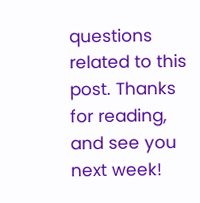questions related to this post. Thanks for reading, and see you next week!